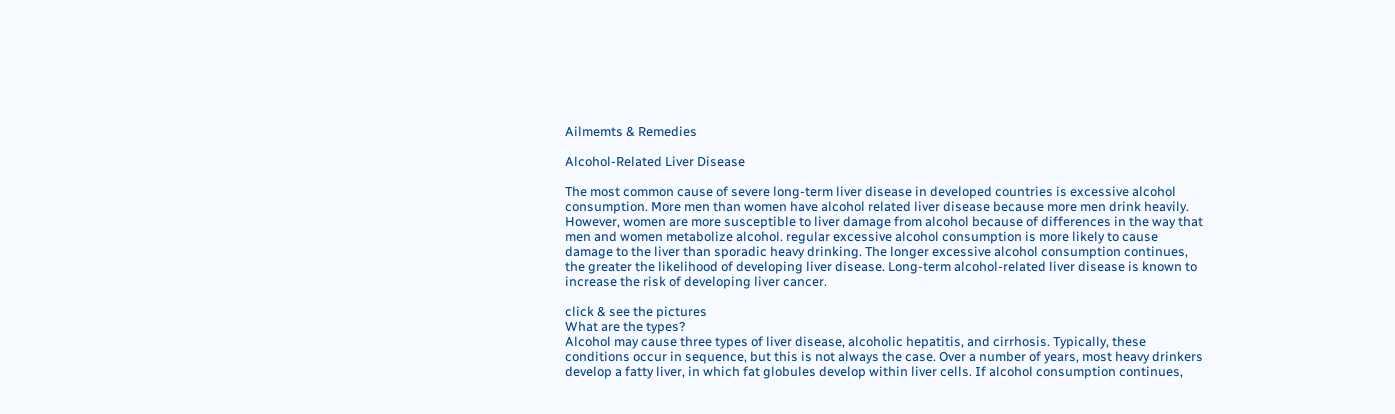Ailmemts & Remedies

Alcohol-Related Liver Disease

The most common cause of severe long-term liver disease in developed countries is excessive alcohol consumption. More men than women have alcohol related liver disease because more men drink heavily. However, women are more susceptible to liver damage from alcohol because of differences in the way that men and women metabolize alcohol. regular excessive alcohol consumption is more likely to cause damage to the liver than sporadic heavy drinking. The longer excessive alcohol consumption continues, the greater the likelihood of developing liver disease. Long-term alcohol-related liver disease is known to increase the risk of developing liver cancer.

click & see the pictures
What are the types?
Alcohol may cause three types of liver disease, alcoholic hepatitis, and cirrhosis. Typically, these conditions occur in sequence, but this is not always the case. Over a number of years, most heavy drinkers develop a fatty liver, in which fat globules develop within liver cells. If alcohol consumption continues,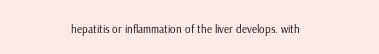hepatitis or inflammation of the liver develops. with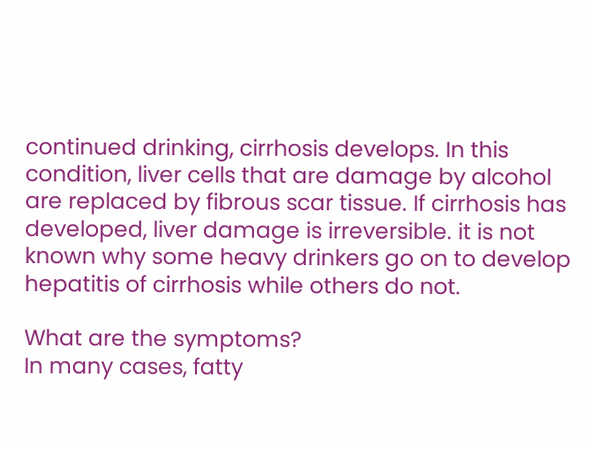continued drinking, cirrhosis develops. In this condition, liver cells that are damage by alcohol are replaced by fibrous scar tissue. If cirrhosis has developed, liver damage is irreversible. it is not known why some heavy drinkers go on to develop hepatitis of cirrhosis while others do not.

What are the symptoms?
In many cases, fatty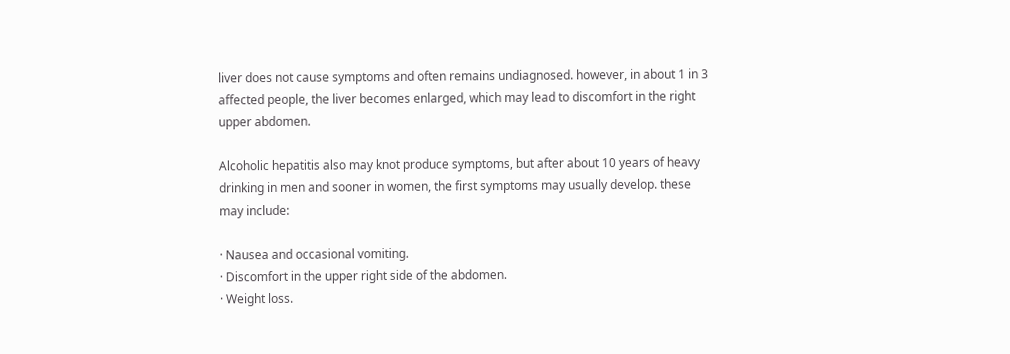liver does not cause symptoms and often remains undiagnosed. however, in about 1 in 3 affected people, the liver becomes enlarged, which may lead to discomfort in the right upper abdomen.

Alcoholic hepatitis also may knot produce symptoms, but after about 10 years of heavy drinking in men and sooner in women, the first symptoms may usually develop. these may include:

· Nausea and occasional vomiting.
· Discomfort in the upper right side of the abdomen.
· Weight loss.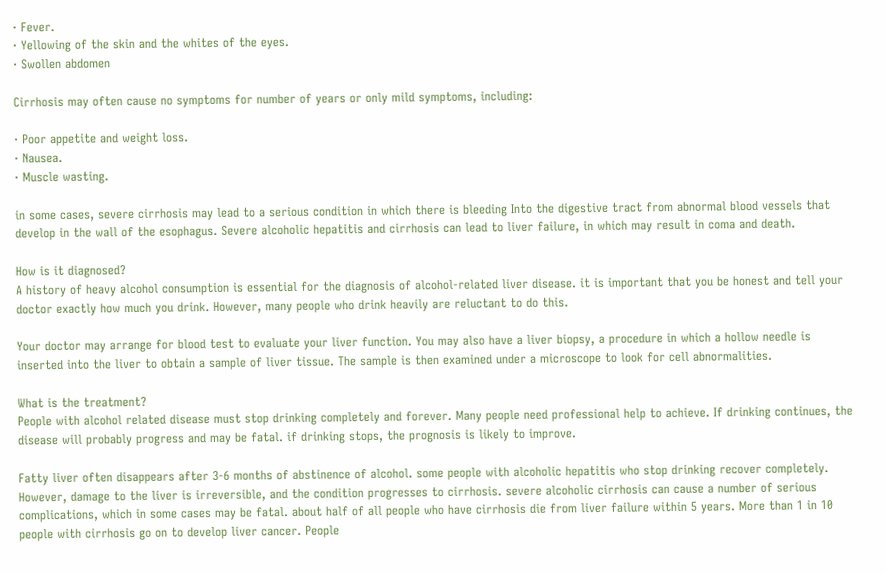· Fever.
· Yellowing of the skin and the whites of the eyes.
· Swollen abdomen

Cirrhosis may often cause no symptoms for number of years or only mild symptoms, including:

· Poor appetite and weight loss.
· Nausea.
· Muscle wasting.

in some cases, severe cirrhosis may lead to a serious condition in which there is bleeding Into the digestive tract from abnormal blood vessels that develop in the wall of the esophagus. Severe alcoholic hepatitis and cirrhosis can lead to liver failure, in which may result in coma and death.

How is it diagnosed?
A history of heavy alcohol consumption is essential for the diagnosis of alcohol-related liver disease. it is important that you be honest and tell your doctor exactly how much you drink. However, many people who drink heavily are reluctant to do this.

Your doctor may arrange for blood test to evaluate your liver function. You may also have a liver biopsy, a procedure in which a hollow needle is inserted into the liver to obtain a sample of liver tissue. The sample is then examined under a microscope to look for cell abnormalities.

What is the treatment?
People with alcohol related disease must stop drinking completely and forever. Many people need professional help to achieve. If drinking continues, the disease will probably progress and may be fatal. if drinking stops, the prognosis is likely to improve.

Fatty liver often disappears after 3-6 months of abstinence of alcohol. some people with alcoholic hepatitis who stop drinking recover completely. However, damage to the liver is irreversible, and the condition progresses to cirrhosis. severe alcoholic cirrhosis can cause a number of serious complications, which in some cases may be fatal. about half of all people who have cirrhosis die from liver failure within 5 years. More than 1 in 10 people with cirrhosis go on to develop liver cancer. People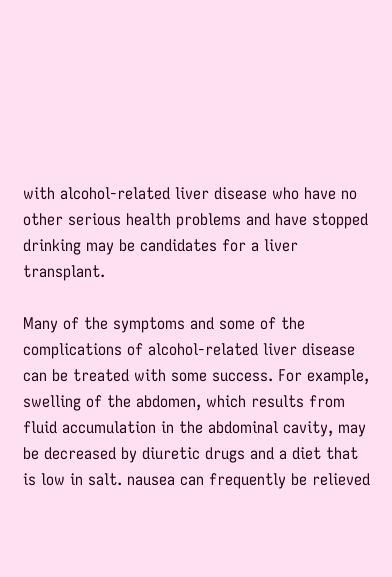with alcohol-related liver disease who have no other serious health problems and have stopped drinking may be candidates for a liver transplant.

Many of the symptoms and some of the complications of alcohol-related liver disease can be treated with some success. For example, swelling of the abdomen, which results from fluid accumulation in the abdominal cavity, may be decreased by diuretic drugs and a diet that is low in salt. nausea can frequently be relieved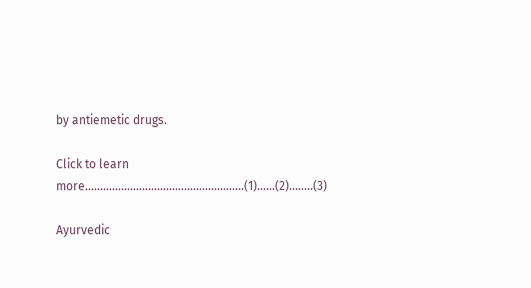by antiemetic drugs.

Click to learn more……………………………………………..(1)……(2).…….(3)

Ayurvedic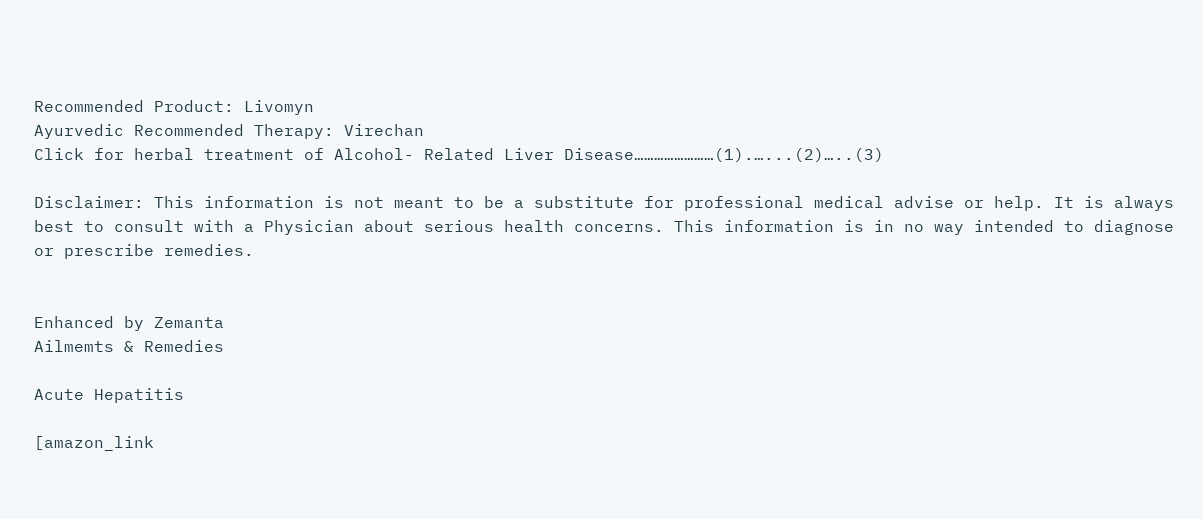Recommended Product: Livomyn
Ayurvedic Recommended Therapy: Virechan
Click for herbal treatment of Alcohol- Related Liver Disease……………………(1).…...(2)…..(3)

Disclaimer: This information is not meant to be a substitute for professional medical advise or help. It is always best to consult with a Physician about serious health concerns. This information is in no way intended to diagnose or prescribe remedies.


Enhanced by Zemanta
Ailmemts & Remedies

Acute Hepatitis

[amazon_link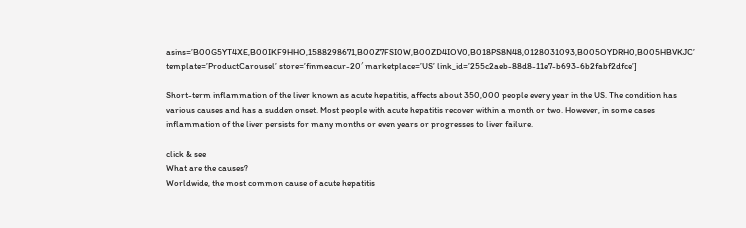asins=’B00G5YT4XE,B00IKF9HHO,1588298671,B00Z7FSI0W,B00ZD4IOV0,B018PS8N48,0128031093,B005OYDRH0,B005HBVKJC’ template=’ProductCarousel’ store=’finmeacur-20′ marketplace=’US’ link_id=’255c2aeb-88d8-11e7-b693-6b2fabf2dfce’]

Short-term inflammation of the liver known as acute hepatitis, affects about 350,000 people every year in the US. The condition has various causes and has a sudden onset. Most people with acute hepatitis recover within a month or two. However, in some cases inflammation of the liver persists for many months or even years or progresses to liver failure.

click & see
What are the causes?
Worldwide, the most common cause of acute hepatitis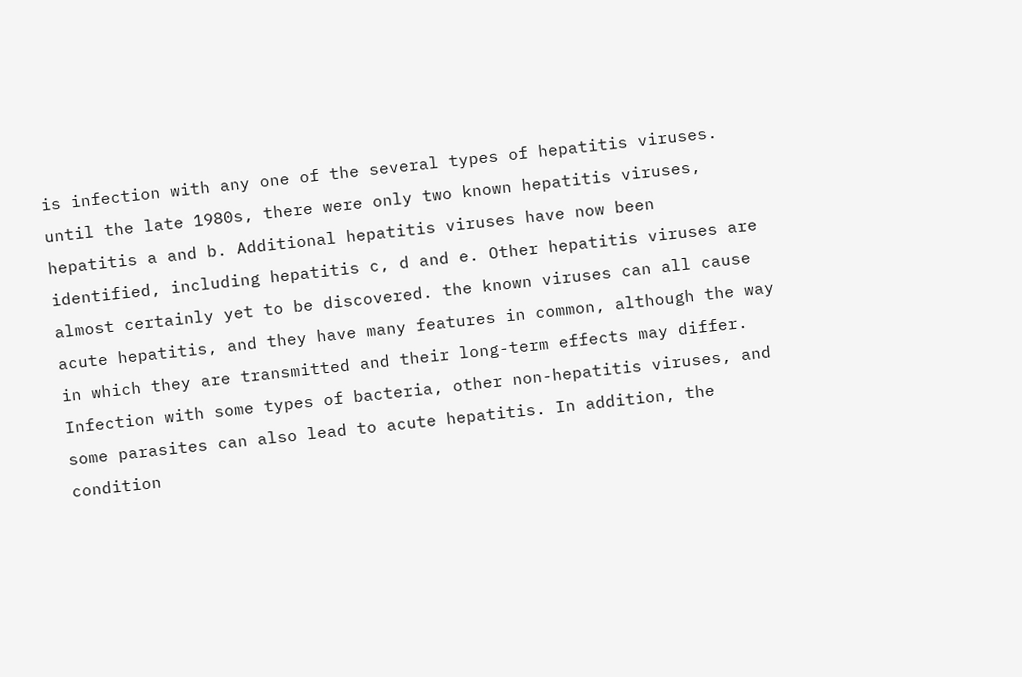is infection with any one of the several types of hepatitis viruses. until the late 1980s, there were only two known hepatitis viruses, hepatitis a and b. Additional hepatitis viruses have now been identified, including hepatitis c, d and e. Other hepatitis viruses are almost certainly yet to be discovered. the known viruses can all cause acute hepatitis, and they have many features in common, although the way in which they are transmitted and their long-term effects may differ. Infection with some types of bacteria, other non-hepatitis viruses, and some parasites can also lead to acute hepatitis. In addition, the condition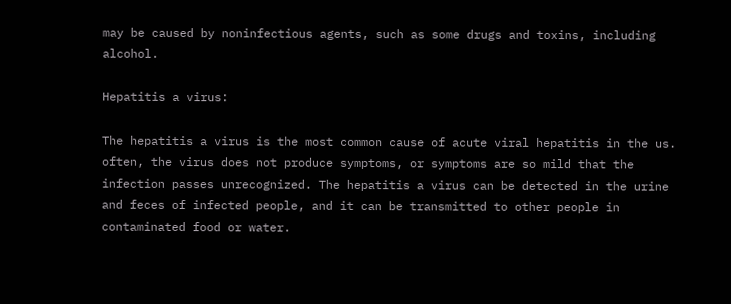may be caused by noninfectious agents, such as some drugs and toxins, including alcohol.

Hepatitis a virus:

The hepatitis a virus is the most common cause of acute viral hepatitis in the us. often, the virus does not produce symptoms, or symptoms are so mild that the infection passes unrecognized. The hepatitis a virus can be detected in the urine and feces of infected people, and it can be transmitted to other people in contaminated food or water.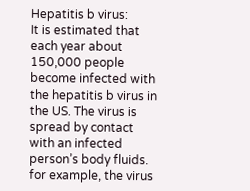Hepatitis b virus:
It is estimated that each year about 150,000 people become infected with the hepatitis b virus in the US. The virus is spread by contact with an infected person’s body fluids. for example, the virus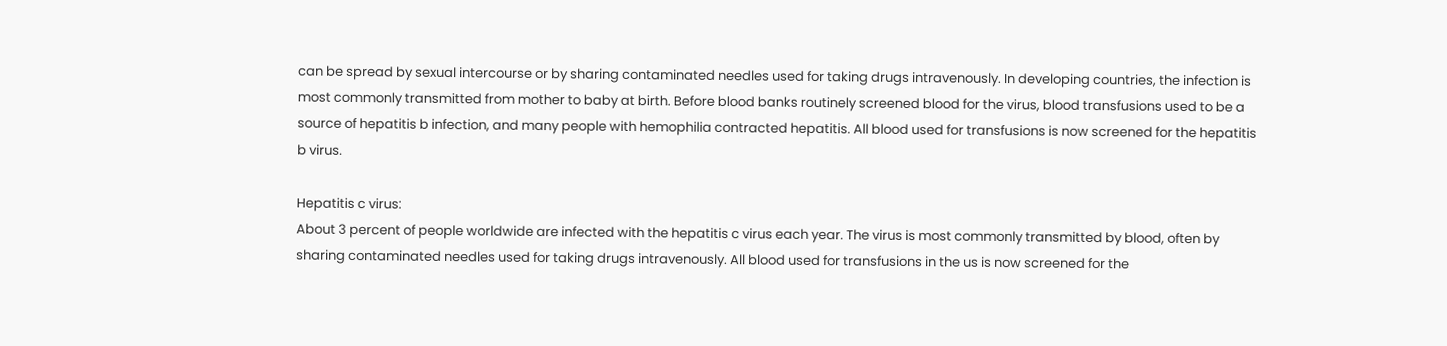can be spread by sexual intercourse or by sharing contaminated needles used for taking drugs intravenously. In developing countries, the infection is most commonly transmitted from mother to baby at birth. Before blood banks routinely screened blood for the virus, blood transfusions used to be a source of hepatitis b infection, and many people with hemophilia contracted hepatitis. All blood used for transfusions is now screened for the hepatitis b virus.

Hepatitis c virus:
About 3 percent of people worldwide are infected with the hepatitis c virus each year. The virus is most commonly transmitted by blood, often by sharing contaminated needles used for taking drugs intravenously. All blood used for transfusions in the us is now screened for the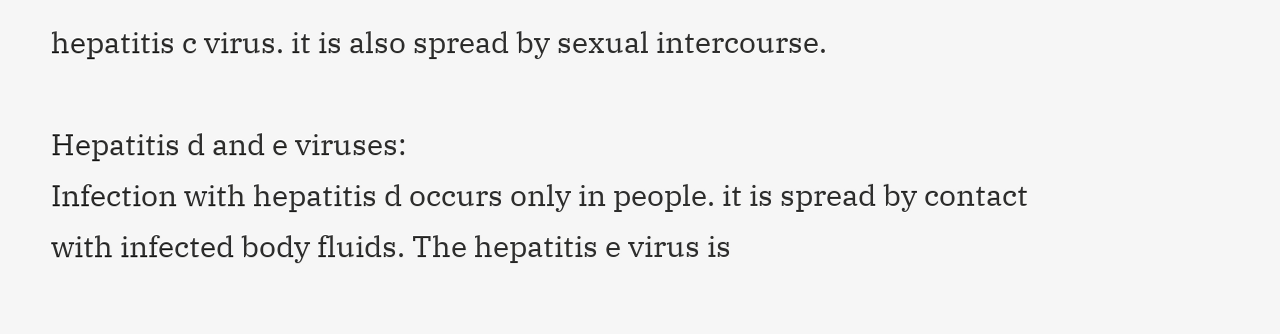hepatitis c virus. it is also spread by sexual intercourse.

Hepatitis d and e viruses:
Infection with hepatitis d occurs only in people. it is spread by contact with infected body fluids. The hepatitis e virus is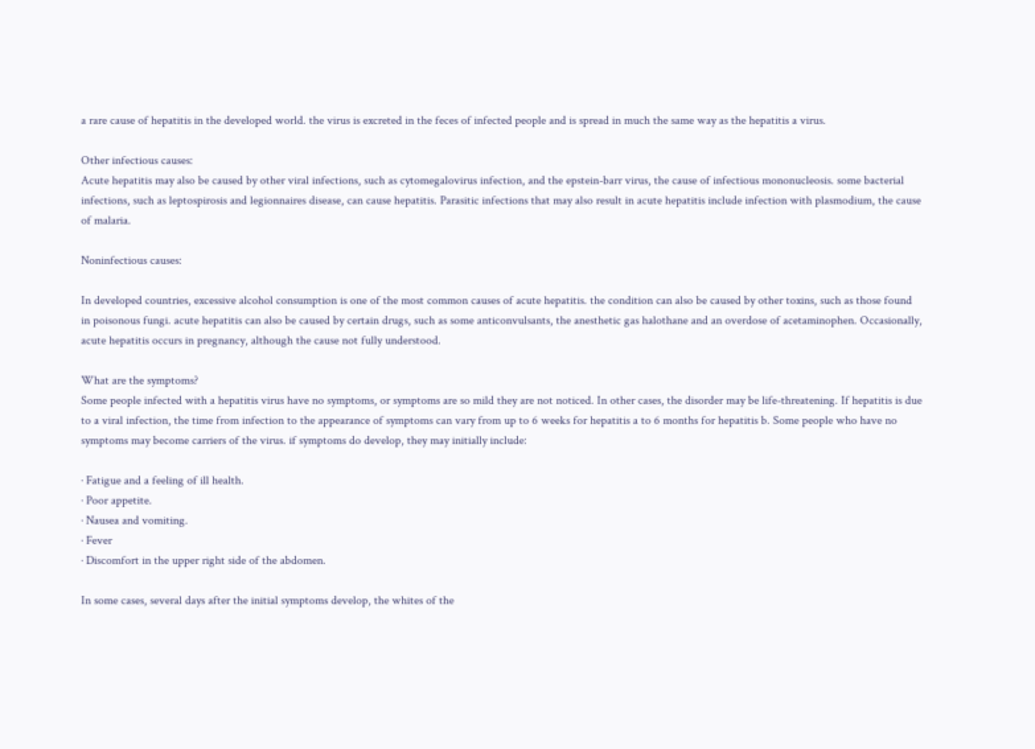a rare cause of hepatitis in the developed world. the virus is excreted in the feces of infected people and is spread in much the same way as the hepatitis a virus.

Other infectious causes:
Acute hepatitis may also be caused by other viral infections, such as cytomegalovirus infection, and the epstein-barr virus, the cause of infectious mononucleosis. some bacterial infections, such as leptospirosis and legionnaires disease, can cause hepatitis. Parasitic infections that may also result in acute hepatitis include infection with plasmodium, the cause of malaria.

Noninfectious causes:

In developed countries, excessive alcohol consumption is one of the most common causes of acute hepatitis. the condition can also be caused by other toxins, such as those found in poisonous fungi. acute hepatitis can also be caused by certain drugs, such as some anticonvulsants, the anesthetic gas halothane and an overdose of acetaminophen. Occasionally, acute hepatitis occurs in pregnancy, although the cause not fully understood.

What are the symptoms?
Some people infected with a hepatitis virus have no symptoms, or symptoms are so mild they are not noticed. In other cases, the disorder may be life-threatening. If hepatitis is due to a viral infection, the time from infection to the appearance of symptoms can vary from up to 6 weeks for hepatitis a to 6 months for hepatitis b. Some people who have no symptoms may become carriers of the virus. if symptoms do develop, they may initially include:

· Fatigue and a feeling of ill health.
· Poor appetite.
· Nausea and vomiting.
· Fever
· Discomfort in the upper right side of the abdomen.

In some cases, several days after the initial symptoms develop, the whites of the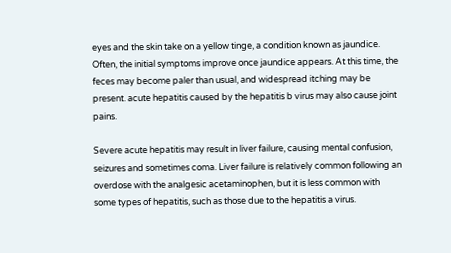eyes and the skin take on a yellow tinge, a condition known as jaundice. Often, the initial symptoms improve once jaundice appears. At this time, the feces may become paler than usual, and widespread itching may be present. acute hepatitis caused by the hepatitis b virus may also cause joint pains.

Severe acute hepatitis may result in liver failure, causing mental confusion, seizures and sometimes coma. Liver failure is relatively common following an overdose with the analgesic acetaminophen, but it is less common with some types of hepatitis, such as those due to the hepatitis a virus.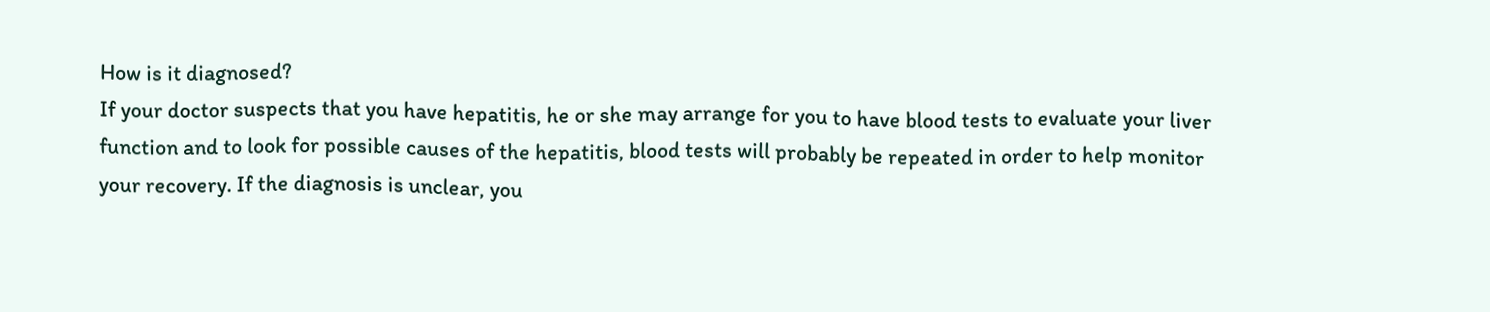How is it diagnosed?
If your doctor suspects that you have hepatitis, he or she may arrange for you to have blood tests to evaluate your liver function and to look for possible causes of the hepatitis, blood tests will probably be repeated in order to help monitor your recovery. If the diagnosis is unclear, you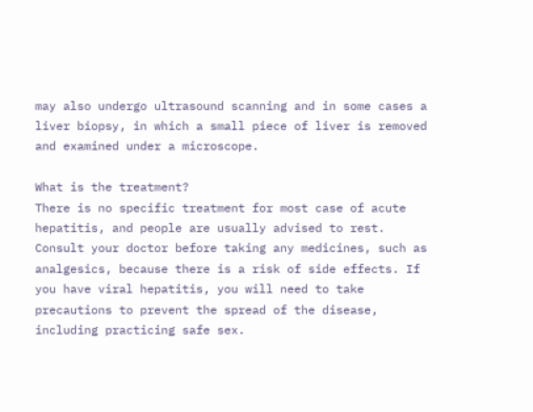may also undergo ultrasound scanning and in some cases a liver biopsy, in which a small piece of liver is removed and examined under a microscope.

What is the treatment?
There is no specific treatment for most case of acute hepatitis, and people are usually advised to rest. Consult your doctor before taking any medicines, such as analgesics, because there is a risk of side effects. If you have viral hepatitis, you will need to take precautions to prevent the spread of the disease, including practicing safe sex.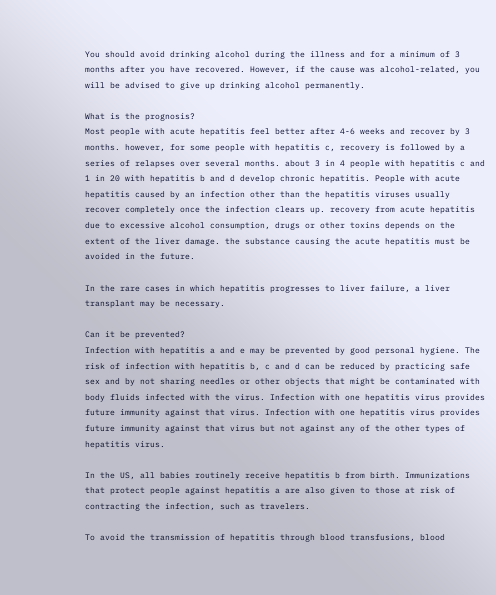You should avoid drinking alcohol during the illness and for a minimum of 3 months after you have recovered. However, if the cause was alcohol-related, you will be advised to give up drinking alcohol permanently.

What is the prognosis?
Most people with acute hepatitis feel better after 4-6 weeks and recover by 3 months. however, for some people with hepatitis c, recovery is followed by a series of relapses over several months. about 3 in 4 people with hepatitis c and 1 in 20 with hepatitis b and d develop chronic hepatitis. People with acute hepatitis caused by an infection other than the hepatitis viruses usually recover completely once the infection clears up. recovery from acute hepatitis due to excessive alcohol consumption, drugs or other toxins depends on the extent of the liver damage. the substance causing the acute hepatitis must be avoided in the future.

In the rare cases in which hepatitis progresses to liver failure, a liver transplant may be necessary.

Can it be prevented?
Infection with hepatitis a and e may be prevented by good personal hygiene. The risk of infection with hepatitis b, c and d can be reduced by practicing safe sex and by not sharing needles or other objects that might be contaminated with body fluids infected with the virus. Infection with one hepatitis virus provides future immunity against that virus. Infection with one hepatitis virus provides future immunity against that virus but not against any of the other types of hepatitis virus.

In the US, all babies routinely receive hepatitis b from birth. Immunizations that protect people against hepatitis a are also given to those at risk of contracting the infection, such as travelers.

To avoid the transmission of hepatitis through blood transfusions, blood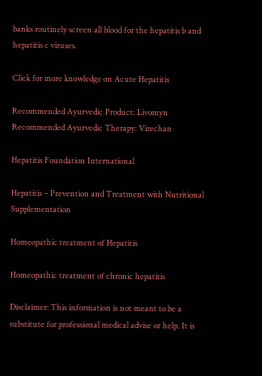banks routinely screen all blood for the hepatitis b and hepatitis c viruses.

Click for more knowledge on Acute Hepatitis

Recommended Ayurvedic Product: Livomyn
Recommended Ayurvedic Therapy: Virechan

Hepatitis Foundation International

Hepatitis – Prevention and Treatment with Nutritional Supplementation

Homeopathic treatment of Hepatitis

Homeopathic treatment of chronic hepatitis

Disclaimer: This information is not meant to be a substitute for professional medical advise or help. It is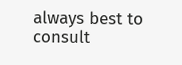always best to consult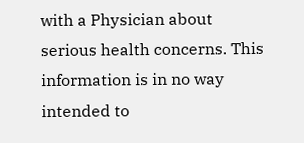with a Physician about serious health concerns. This information is in no way intended to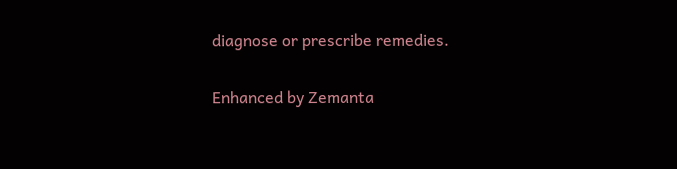diagnose or prescribe remedies.


Enhanced by Zemanta